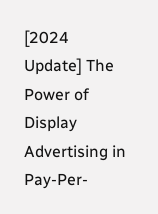[2024 Update] The Power of Display Advertising in Pay-Per-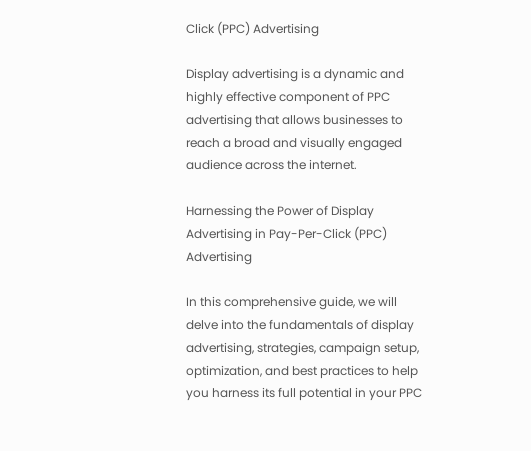Click (PPC) Advertising

Display advertising is a dynamic and highly effective component of PPC advertising that allows businesses to reach a broad and visually engaged audience across the internet.

Harnessing the Power of Display Advertising in Pay-Per-Click (PPC) Advertising

In this comprehensive guide, we will delve into the fundamentals of display advertising, strategies, campaign setup, optimization, and best practices to help you harness its full potential in your PPC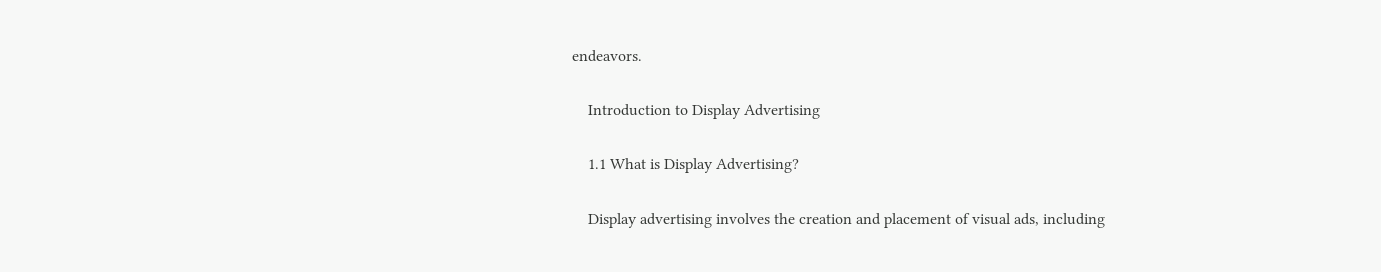endeavors.

    Introduction to Display Advertising

    1.1 What is Display Advertising?

    Display advertising involves the creation and placement of visual ads, including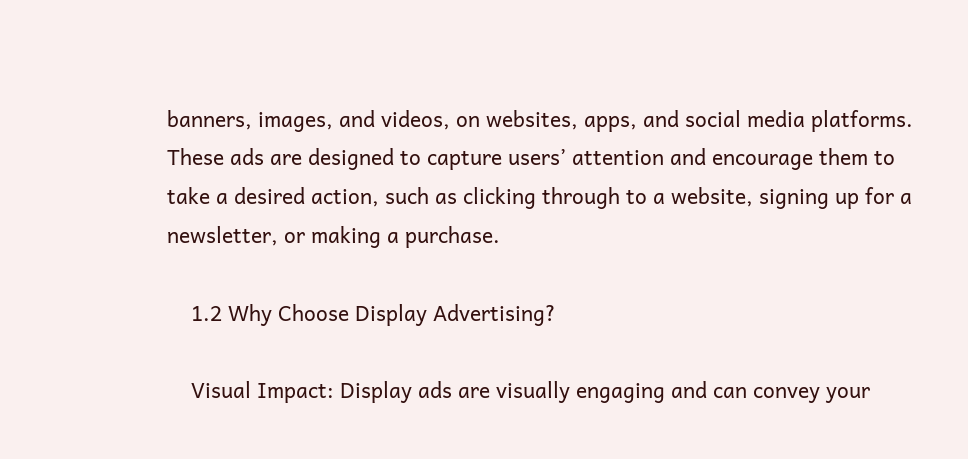banners, images, and videos, on websites, apps, and social media platforms. These ads are designed to capture users’ attention and encourage them to take a desired action, such as clicking through to a website, signing up for a newsletter, or making a purchase.

    1.2 Why Choose Display Advertising?

    Visual Impact: Display ads are visually engaging and can convey your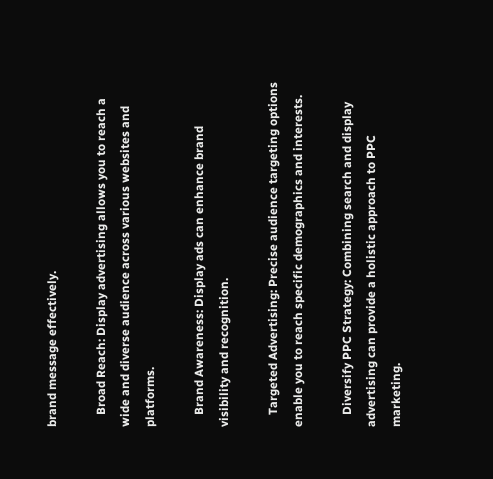brand message effectively.

    Broad Reach: Display advertising allows you to reach a wide and diverse audience across various websites and platforms.

    Brand Awareness: Display ads can enhance brand visibility and recognition.

    Targeted Advertising: Precise audience targeting options enable you to reach specific demographics and interests.

    Diversify PPC Strategy: Combining search and display advertising can provide a holistic approach to PPC marketing.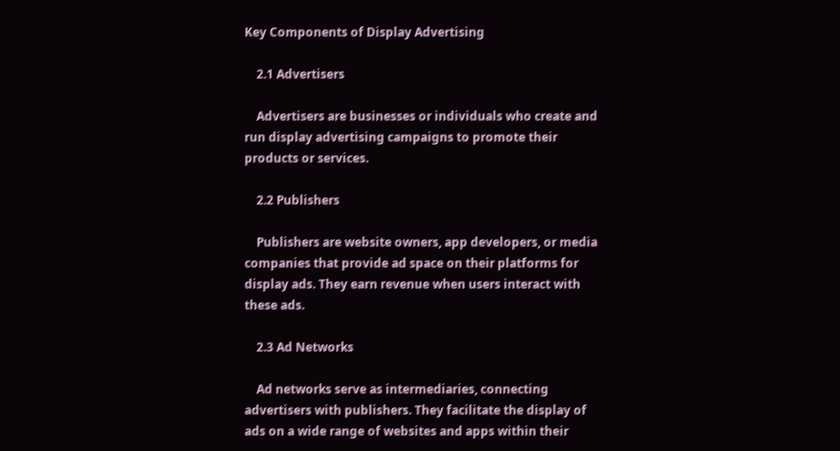Key Components of Display Advertising

    2.1 Advertisers

    Advertisers are businesses or individuals who create and run display advertising campaigns to promote their products or services.

    2.2 Publishers

    Publishers are website owners, app developers, or media companies that provide ad space on their platforms for display ads. They earn revenue when users interact with these ads.

    2.3 Ad Networks

    Ad networks serve as intermediaries, connecting advertisers with publishers. They facilitate the display of ads on a wide range of websites and apps within their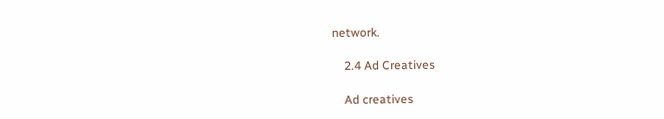network.

    2.4 Ad Creatives

    Ad creatives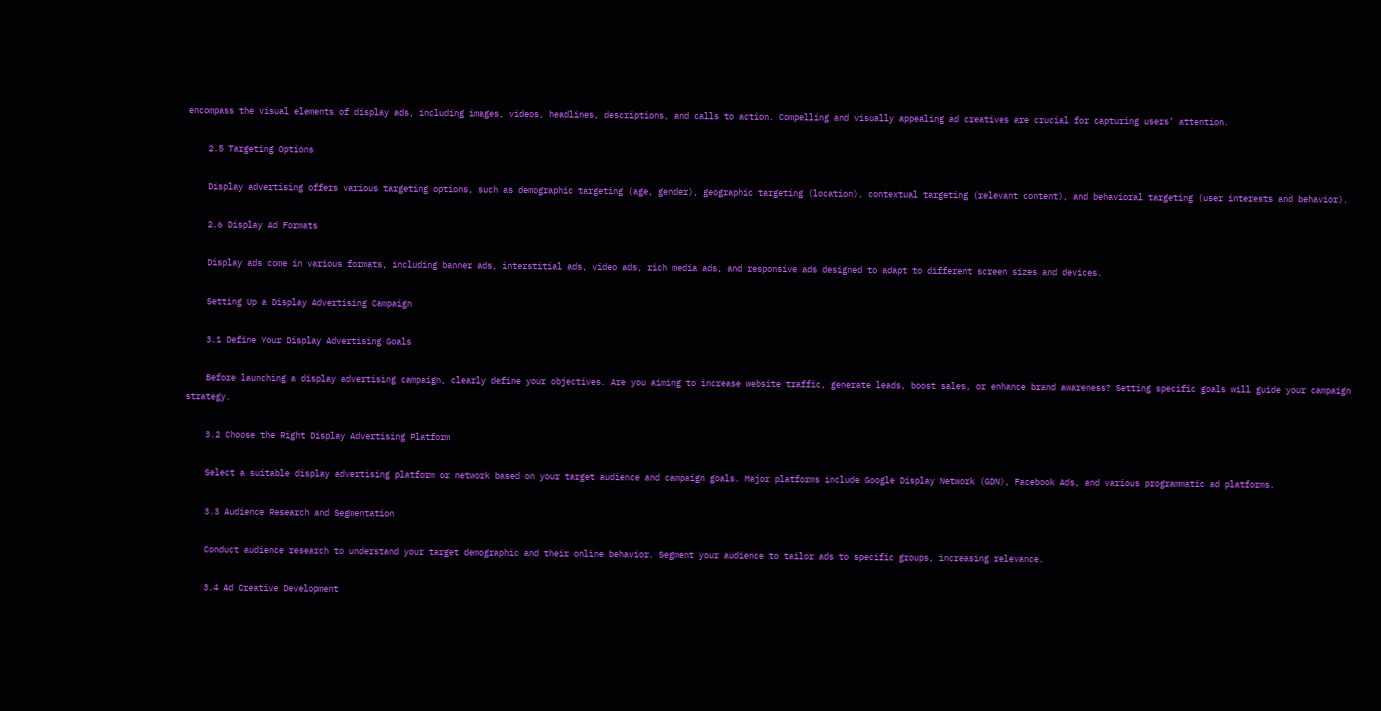encompass the visual elements of display ads, including images, videos, headlines, descriptions, and calls to action. Compelling and visually appealing ad creatives are crucial for capturing users’ attention.

    2.5 Targeting Options

    Display advertising offers various targeting options, such as demographic targeting (age, gender), geographic targeting (location), contextual targeting (relevant content), and behavioral targeting (user interests and behavior).

    2.6 Display Ad Formats

    Display ads come in various formats, including banner ads, interstitial ads, video ads, rich media ads, and responsive ads designed to adapt to different screen sizes and devices.

    Setting Up a Display Advertising Campaign

    3.1 Define Your Display Advertising Goals

    Before launching a display advertising campaign, clearly define your objectives. Are you aiming to increase website traffic, generate leads, boost sales, or enhance brand awareness? Setting specific goals will guide your campaign strategy.

    3.2 Choose the Right Display Advertising Platform

    Select a suitable display advertising platform or network based on your target audience and campaign goals. Major platforms include Google Display Network (GDN), Facebook Ads, and various programmatic ad platforms.

    3.3 Audience Research and Segmentation

    Conduct audience research to understand your target demographic and their online behavior. Segment your audience to tailor ads to specific groups, increasing relevance.

    3.4 Ad Creative Development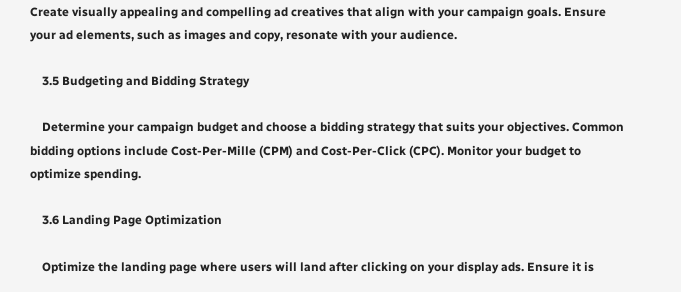Create visually appealing and compelling ad creatives that align with your campaign goals. Ensure your ad elements, such as images and copy, resonate with your audience.

    3.5 Budgeting and Bidding Strategy

    Determine your campaign budget and choose a bidding strategy that suits your objectives. Common bidding options include Cost-Per-Mille (CPM) and Cost-Per-Click (CPC). Monitor your budget to optimize spending.

    3.6 Landing Page Optimization

    Optimize the landing page where users will land after clicking on your display ads. Ensure it is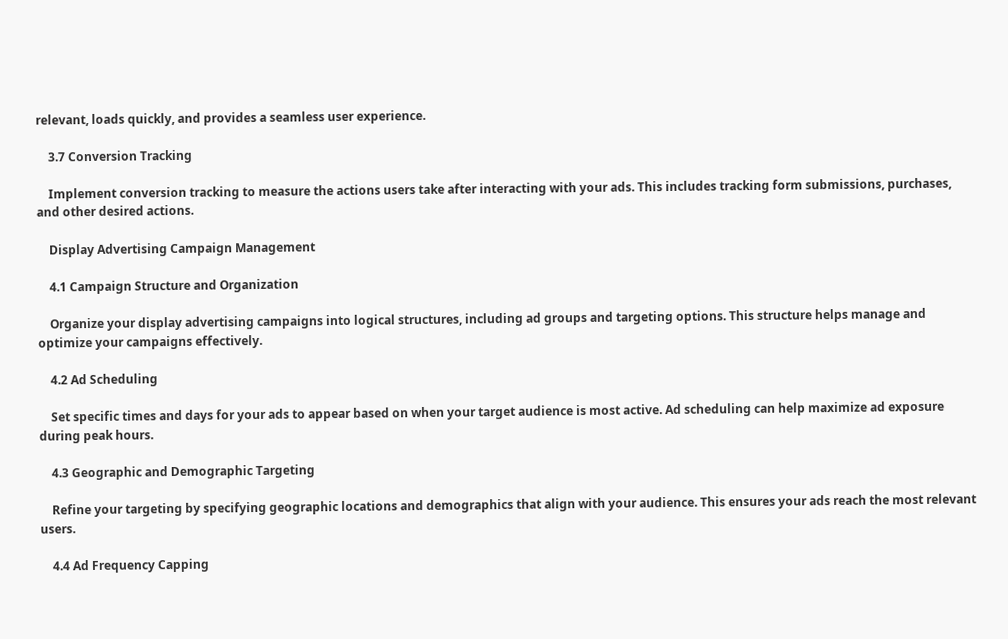relevant, loads quickly, and provides a seamless user experience.

    3.7 Conversion Tracking

    Implement conversion tracking to measure the actions users take after interacting with your ads. This includes tracking form submissions, purchases, and other desired actions.

    Display Advertising Campaign Management

    4.1 Campaign Structure and Organization

    Organize your display advertising campaigns into logical structures, including ad groups and targeting options. This structure helps manage and optimize your campaigns effectively.

    4.2 Ad Scheduling

    Set specific times and days for your ads to appear based on when your target audience is most active. Ad scheduling can help maximize ad exposure during peak hours.

    4.3 Geographic and Demographic Targeting

    Refine your targeting by specifying geographic locations and demographics that align with your audience. This ensures your ads reach the most relevant users.

    4.4 Ad Frequency Capping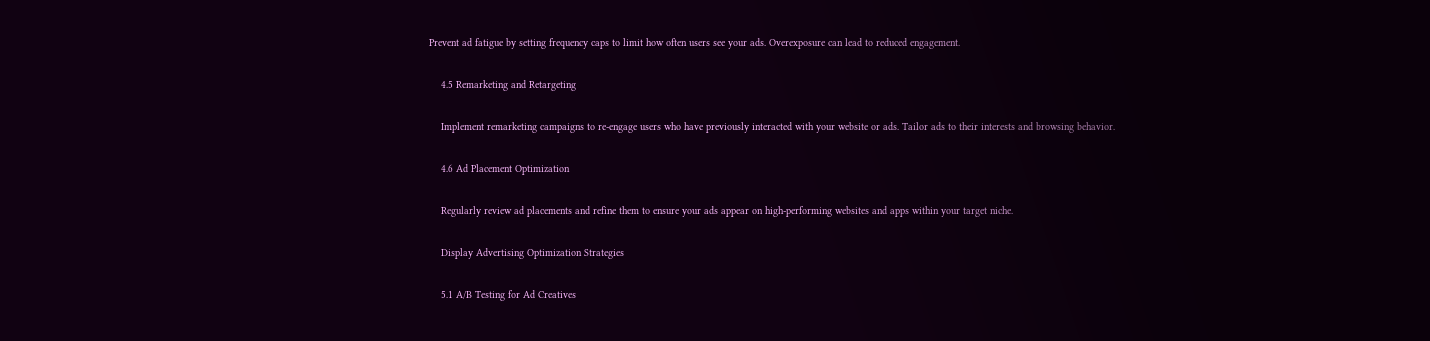Prevent ad fatigue by setting frequency caps to limit how often users see your ads. Overexposure can lead to reduced engagement.

    4.5 Remarketing and Retargeting

    Implement remarketing campaigns to re-engage users who have previously interacted with your website or ads. Tailor ads to their interests and browsing behavior.

    4.6 Ad Placement Optimization

    Regularly review ad placements and refine them to ensure your ads appear on high-performing websites and apps within your target niche.

    Display Advertising Optimization Strategies

    5.1 A/B Testing for Ad Creatives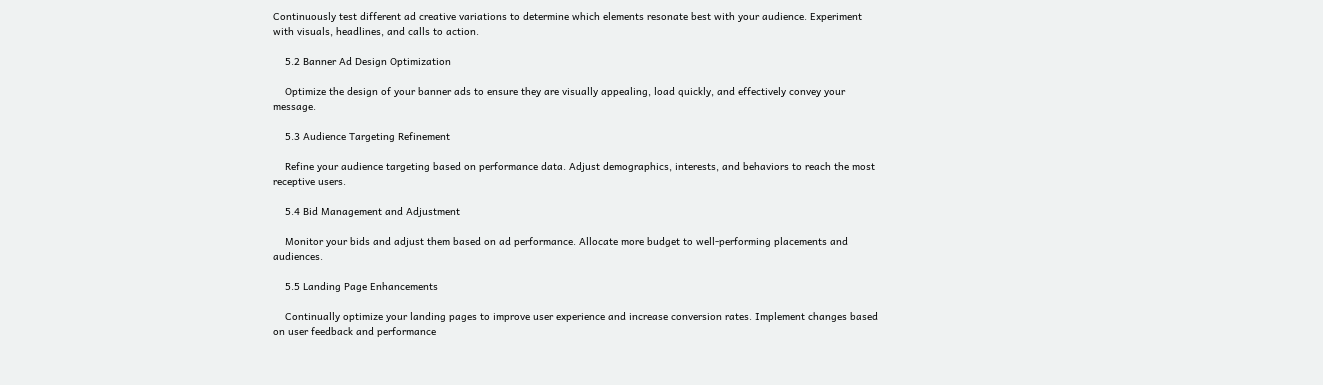Continuously test different ad creative variations to determine which elements resonate best with your audience. Experiment with visuals, headlines, and calls to action.

    5.2 Banner Ad Design Optimization

    Optimize the design of your banner ads to ensure they are visually appealing, load quickly, and effectively convey your message.

    5.3 Audience Targeting Refinement

    Refine your audience targeting based on performance data. Adjust demographics, interests, and behaviors to reach the most receptive users.

    5.4 Bid Management and Adjustment

    Monitor your bids and adjust them based on ad performance. Allocate more budget to well-performing placements and audiences.

    5.5 Landing Page Enhancements

    Continually optimize your landing pages to improve user experience and increase conversion rates. Implement changes based on user feedback and performance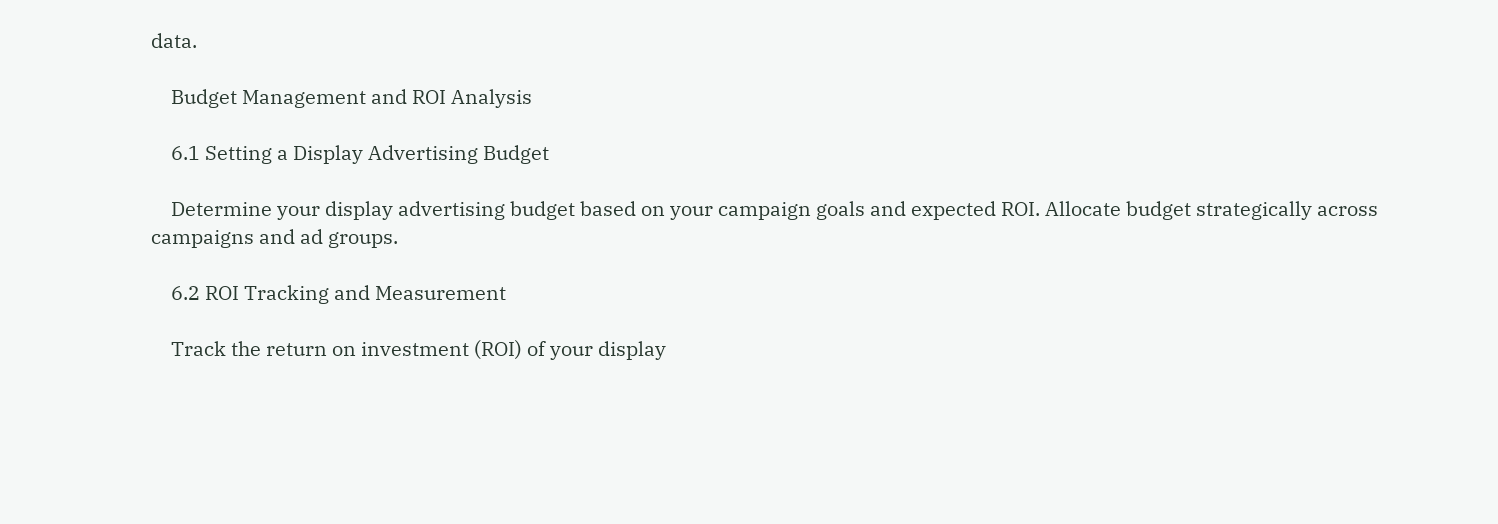data.

    Budget Management and ROI Analysis

    6.1 Setting a Display Advertising Budget

    Determine your display advertising budget based on your campaign goals and expected ROI. Allocate budget strategically across campaigns and ad groups.

    6.2 ROI Tracking and Measurement

    Track the return on investment (ROI) of your display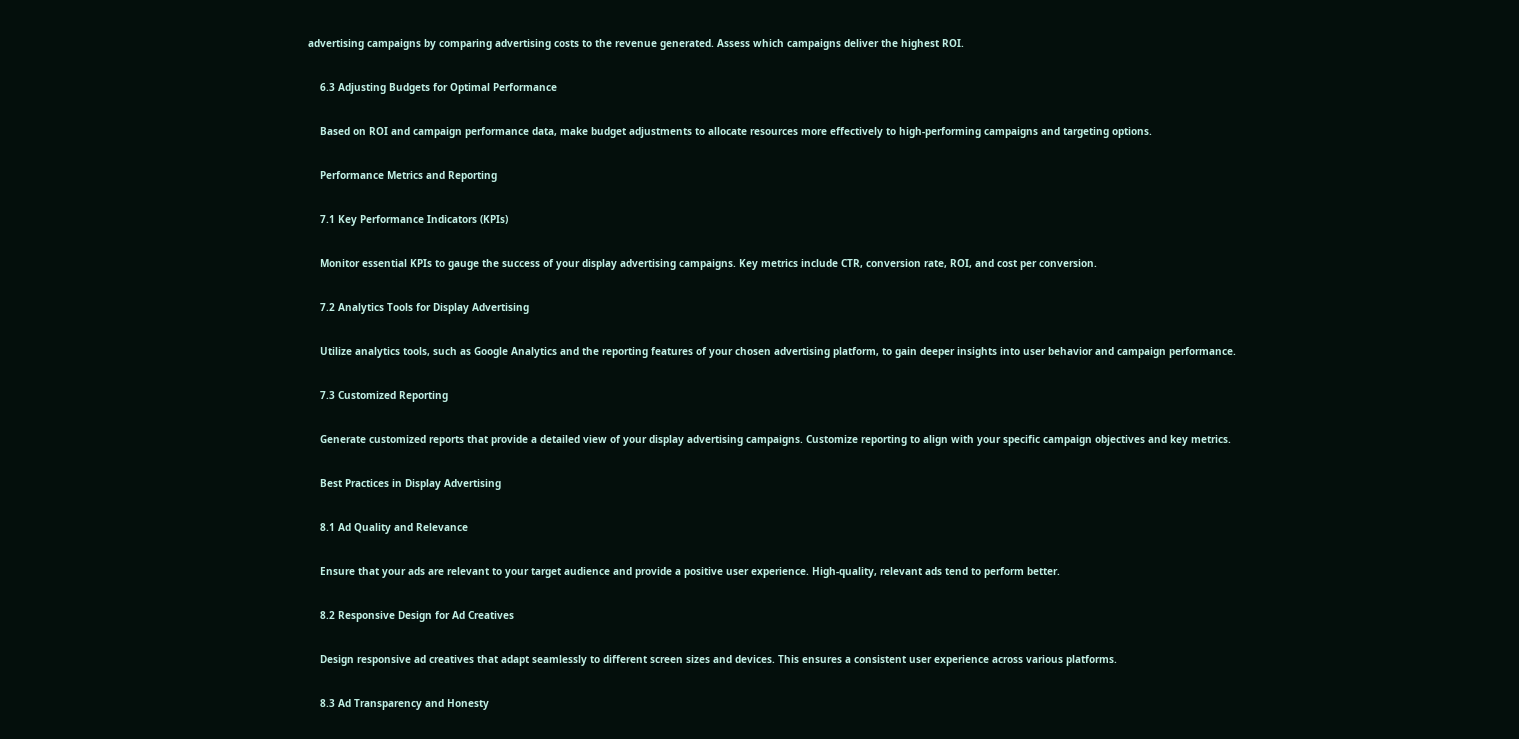advertising campaigns by comparing advertising costs to the revenue generated. Assess which campaigns deliver the highest ROI.

    6.3 Adjusting Budgets for Optimal Performance

    Based on ROI and campaign performance data, make budget adjustments to allocate resources more effectively to high-performing campaigns and targeting options.

    Performance Metrics and Reporting

    7.1 Key Performance Indicators (KPIs)

    Monitor essential KPIs to gauge the success of your display advertising campaigns. Key metrics include CTR, conversion rate, ROI, and cost per conversion.

    7.2 Analytics Tools for Display Advertising

    Utilize analytics tools, such as Google Analytics and the reporting features of your chosen advertising platform, to gain deeper insights into user behavior and campaign performance.

    7.3 Customized Reporting

    Generate customized reports that provide a detailed view of your display advertising campaigns. Customize reporting to align with your specific campaign objectives and key metrics.

    Best Practices in Display Advertising

    8.1 Ad Quality and Relevance

    Ensure that your ads are relevant to your target audience and provide a positive user experience. High-quality, relevant ads tend to perform better.

    8.2 Responsive Design for Ad Creatives

    Design responsive ad creatives that adapt seamlessly to different screen sizes and devices. This ensures a consistent user experience across various platforms.

    8.3 Ad Transparency and Honesty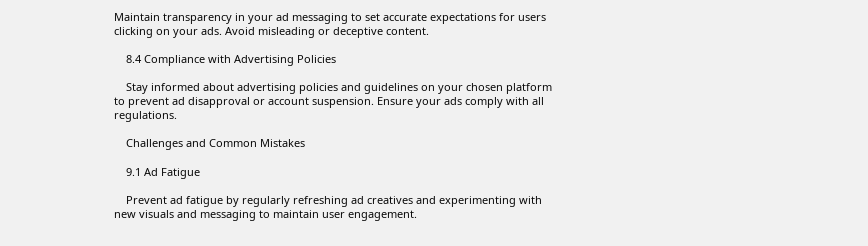Maintain transparency in your ad messaging to set accurate expectations for users clicking on your ads. Avoid misleading or deceptive content.

    8.4 Compliance with Advertising Policies

    Stay informed about advertising policies and guidelines on your chosen platform to prevent ad disapproval or account suspension. Ensure your ads comply with all regulations.

    Challenges and Common Mistakes

    9.1 Ad Fatigue

    Prevent ad fatigue by regularly refreshing ad creatives and experimenting with new visuals and messaging to maintain user engagement.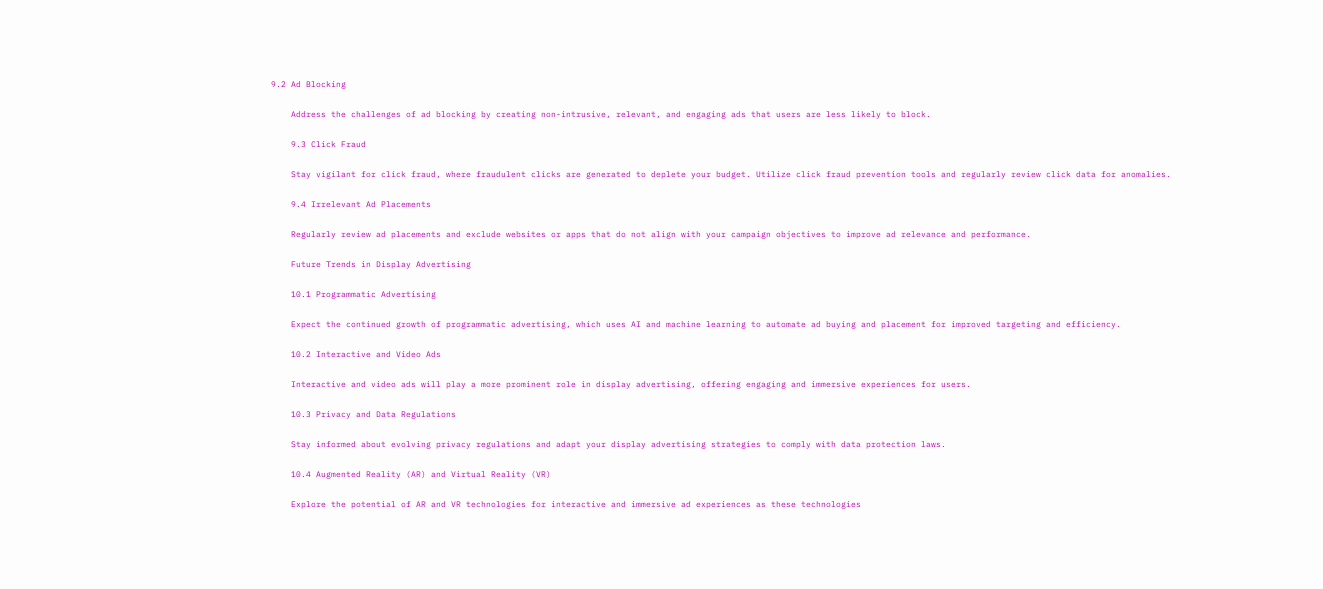9.2 Ad Blocking

    Address the challenges of ad blocking by creating non-intrusive, relevant, and engaging ads that users are less likely to block.

    9.3 Click Fraud

    Stay vigilant for click fraud, where fraudulent clicks are generated to deplete your budget. Utilize click fraud prevention tools and regularly review click data for anomalies.

    9.4 Irrelevant Ad Placements

    Regularly review ad placements and exclude websites or apps that do not align with your campaign objectives to improve ad relevance and performance.

    Future Trends in Display Advertising

    10.1 Programmatic Advertising

    Expect the continued growth of programmatic advertising, which uses AI and machine learning to automate ad buying and placement for improved targeting and efficiency.

    10.2 Interactive and Video Ads

    Interactive and video ads will play a more prominent role in display advertising, offering engaging and immersive experiences for users.

    10.3 Privacy and Data Regulations

    Stay informed about evolving privacy regulations and adapt your display advertising strategies to comply with data protection laws.

    10.4 Augmented Reality (AR) and Virtual Reality (VR)

    Explore the potential of AR and VR technologies for interactive and immersive ad experiences as these technologies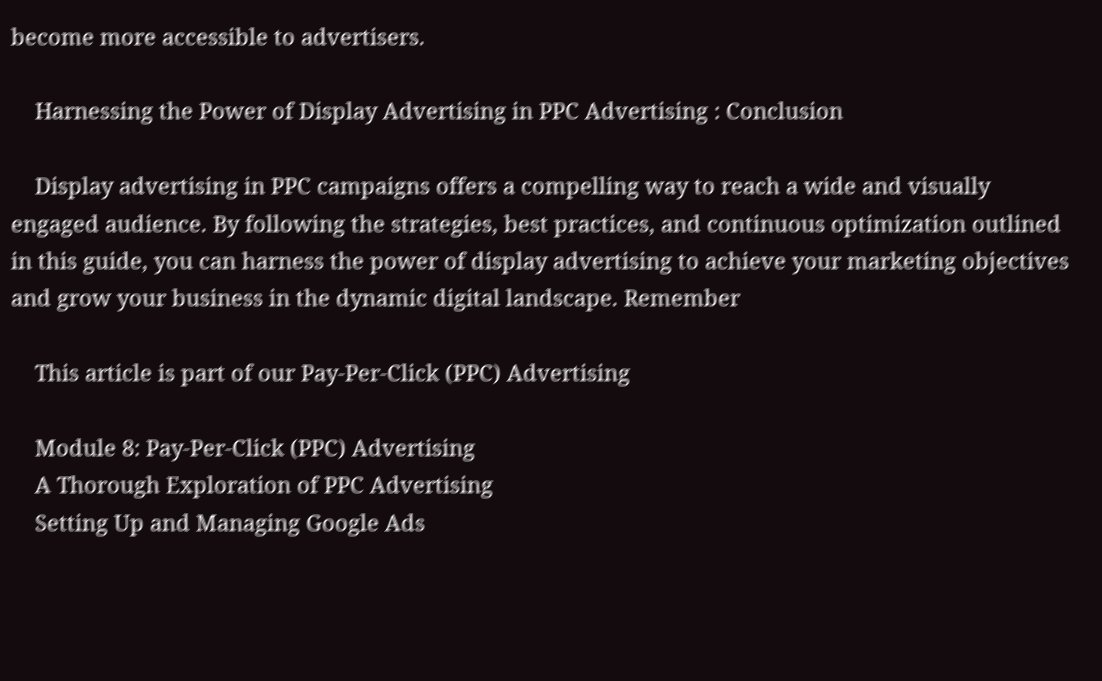become more accessible to advertisers.

    Harnessing the Power of Display Advertising in PPC Advertising : Conclusion

    Display advertising in PPC campaigns offers a compelling way to reach a wide and visually engaged audience. By following the strategies, best practices, and continuous optimization outlined in this guide, you can harness the power of display advertising to achieve your marketing objectives and grow your business in the dynamic digital landscape. Remember

    This article is part of our Pay-Per-Click (PPC) Advertising

    Module 8: Pay-Per-Click (PPC) Advertising
    A Thorough Exploration of PPC Advertising
    Setting Up and Managing Google Ads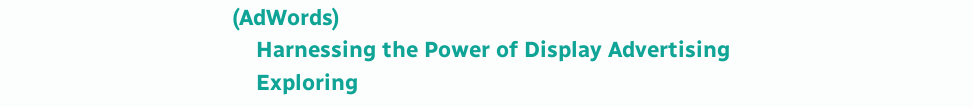(AdWords)
    Harnessing the Power of Display Advertising
    Exploring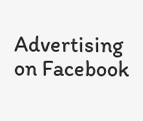Advertising on Facebook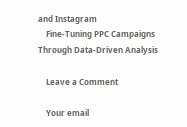and Instagram
    Fine-Tuning PPC Campaigns Through Data-Driven Analysis

    Leave a Comment

    Your email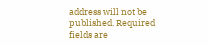address will not be published. Required fields are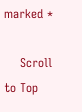marked *

    Scroll to Top